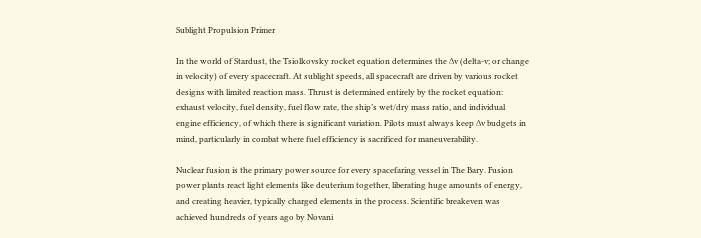Sublight Propulsion Primer

In the world of Stardust, the Tsiolkovsky rocket equation determines the ∆v (delta-v; or change in velocity) of every spacecraft. At sublight speeds, all spacecraft are driven by various rocket designs with limited reaction mass. Thrust is determined entirely by the rocket equation: exhaust velocity, fuel density, fuel flow rate, the ship’s wet/dry mass ratio, and individual engine efficiency, of which there is significant variation. Pilots must always keep ∆v budgets in mind, particularly in combat where fuel efficiency is sacrificed for maneuverability.

Nuclear fusion is the primary power source for every spacefaring vessel in The Bary. Fusion power plants react light elements like deuterium together, liberating huge amounts of energy, and creating heavier, typically charged elements in the process. Scientific breakeven was achieved hundreds of years ago by Novani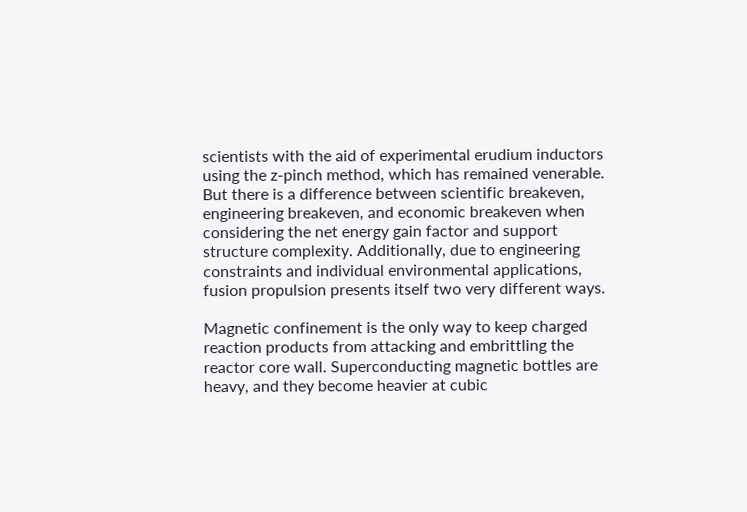scientists with the aid of experimental erudium inductors using the z-pinch method, which has remained venerable. But there is a difference between scientific breakeven, engineering breakeven, and economic breakeven when considering the net energy gain factor and support structure complexity. Additionally, due to engineering constraints and individual environmental applications, fusion propulsion presents itself two very different ways.

Magnetic confinement is the only way to keep charged reaction products from attacking and embrittling the reactor core wall. Superconducting magnetic bottles are heavy, and they become heavier at cubic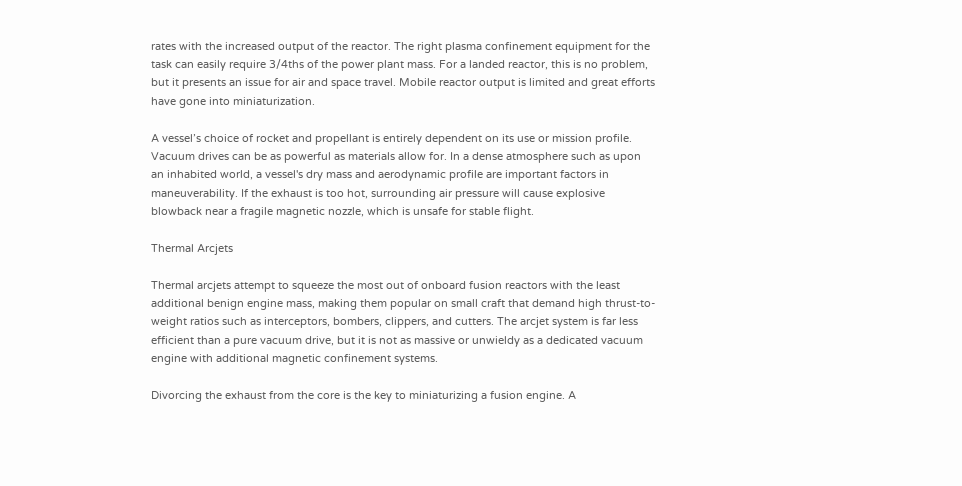rates with the increased output of the reactor. The right plasma confinement equipment for the task can easily require 3/4ths of the power plant mass. For a landed reactor, this is no problem, but it presents an issue for air and space travel. Mobile reactor output is limited and great efforts have gone into miniaturization.

A vessel’s choice of rocket and propellant is entirely dependent on its use or mission profile. Vacuum drives can be as powerful as materials allow for. In a dense atmosphere such as upon an inhabited world, a vessel's dry mass and aerodynamic profile are important factors in maneuverability. If the exhaust is too hot, surrounding air pressure will cause explosive blowback near a fragile magnetic nozzle, which is unsafe for stable flight.

Thermal Arcjets

Thermal arcjets attempt to squeeze the most out of onboard fusion reactors with the least additional benign engine mass, making them popular on small craft that demand high thrust-to-weight ratios such as interceptors, bombers, clippers, and cutters. The arcjet system is far less efficient than a pure vacuum drive, but it is not as massive or unwieldy as a dedicated vacuum engine with additional magnetic confinement systems.

Divorcing the exhaust from the core is the key to miniaturizing a fusion engine. A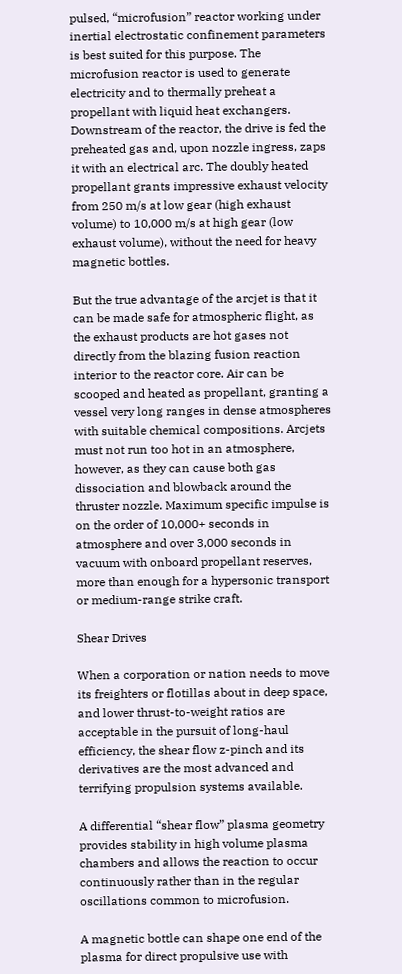pulsed, “microfusion” reactor working under inertial electrostatic confinement parameters is best suited for this purpose. The microfusion reactor is used to generate electricity and to thermally preheat a propellant with liquid heat exchangers. Downstream of the reactor, the drive is fed the preheated gas and, upon nozzle ingress, zaps it with an electrical arc. The doubly heated propellant grants impressive exhaust velocity from 250 m/s at low gear (high exhaust volume) to 10,000 m/s at high gear (low exhaust volume), without the need for heavy magnetic bottles.

But the true advantage of the arcjet is that it can be made safe for atmospheric flight, as the exhaust products are hot gases not directly from the blazing fusion reaction interior to the reactor core. Air can be scooped and heated as propellant, granting a vessel very long ranges in dense atmospheres with suitable chemical compositions. Arcjets must not run too hot in an atmosphere, however, as they can cause both gas dissociation and blowback around the thruster nozzle. Maximum specific impulse is on the order of 10,000+ seconds in atmosphere and over 3,000 seconds in vacuum with onboard propellant reserves, more than enough for a hypersonic transport or medium-range strike craft.

Shear Drives

When a corporation or nation needs to move its freighters or flotillas about in deep space, and lower thrust-to-weight ratios are acceptable in the pursuit of long-haul efficiency, the shear flow z-pinch and its derivatives are the most advanced and terrifying propulsion systems available.

A differential “shear flow” plasma geometry provides stability in high volume plasma chambers and allows the reaction to occur continuously rather than in the regular oscillations common to microfusion.

A magnetic bottle can shape one end of the plasma for direct propulsive use with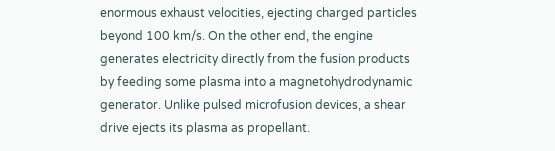enormous exhaust velocities, ejecting charged particles beyond 100 km/s. On the other end, the engine generates electricity directly from the fusion products by feeding some plasma into a magnetohydrodynamic generator. Unlike pulsed microfusion devices, a shear drive ejects its plasma as propellant.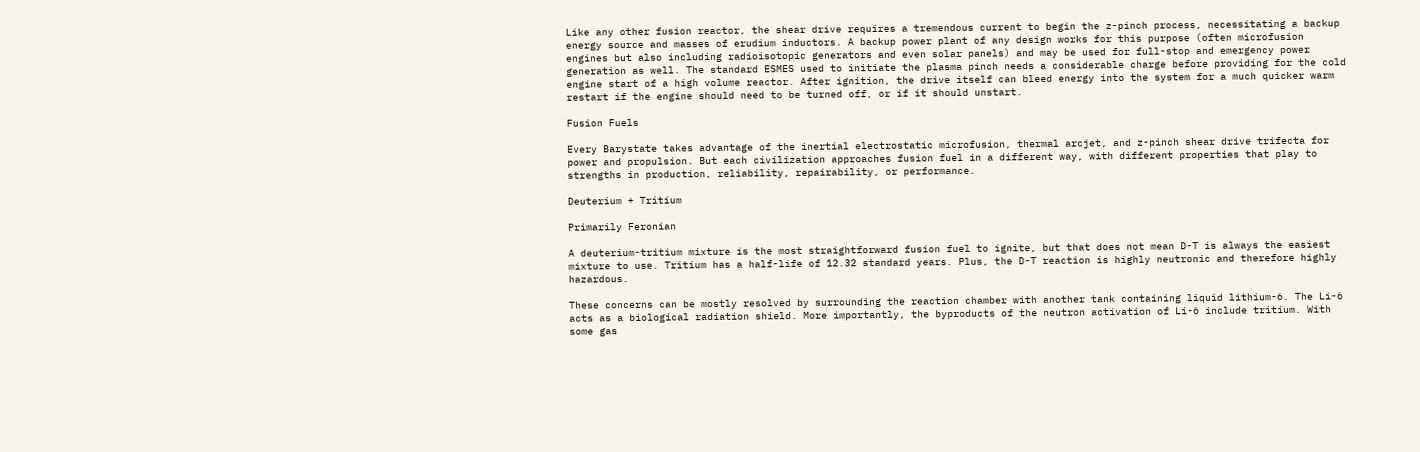Like any other fusion reactor, the shear drive requires a tremendous current to begin the z-pinch process, necessitating a backup energy source and masses of erudium inductors. A backup power plant of any design works for this purpose (often microfusion engines but also including radioisotopic generators and even solar panels) and may be used for full-stop and emergency power generation as well. The standard ESMES used to initiate the plasma pinch needs a considerable charge before providing for the cold engine start of a high volume reactor. After ignition, the drive itself can bleed energy into the system for a much quicker warm restart if the engine should need to be turned off, or if it should unstart.

Fusion Fuels

Every Barystate takes advantage of the inertial electrostatic microfusion, thermal arcjet, and z-pinch shear drive trifecta for power and propulsion. But each civilization approaches fusion fuel in a different way, with different properties that play to strengths in production, reliability, repairability, or performance.

Deuterium + Tritium

Primarily Feronian

A deuterium-tritium mixture is the most straightforward fusion fuel to ignite, but that does not mean D-T is always the easiest mixture to use. Tritium has a half-life of 12.32 standard years. Plus, the D-T reaction is highly neutronic and therefore highly hazardous.

These concerns can be mostly resolved by surrounding the reaction chamber with another tank containing liquid lithium-6. The Li-6 acts as a biological radiation shield. More importantly, the byproducts of the neutron activation of Li-6 include tritium. With some gas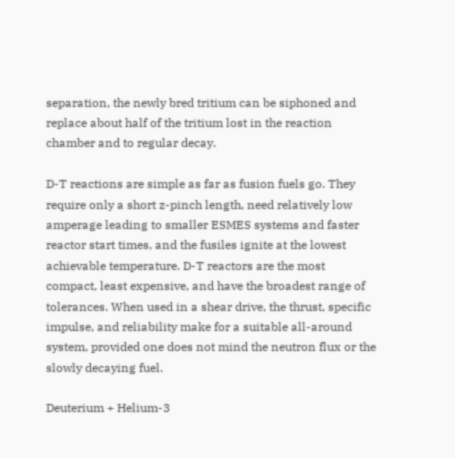separation, the newly bred tritium can be siphoned and replace about half of the tritium lost in the reaction chamber and to regular decay.

D-T reactions are simple as far as fusion fuels go. They require only a short z-pinch length, need relatively low amperage leading to smaller ESMES systems and faster reactor start times, and the fusiles ignite at the lowest achievable temperature. D-T reactors are the most compact, least expensive, and have the broadest range of tolerances. When used in a shear drive, the thrust, specific impulse, and reliability make for a suitable all-around system, provided one does not mind the neutron flux or the slowly decaying fuel.

Deuterium + Helium-3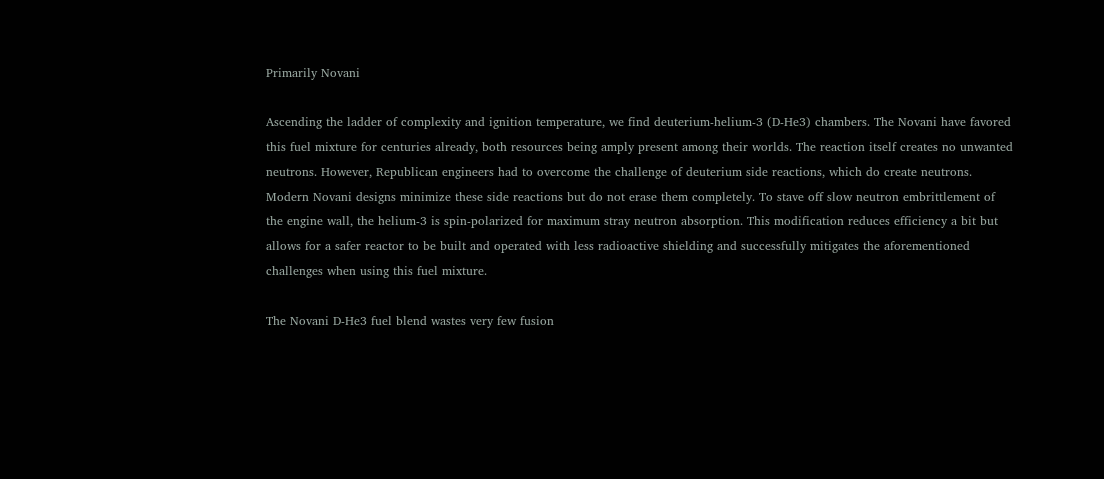Primarily Novani

Ascending the ladder of complexity and ignition temperature, we find deuterium-helium-3 (D-He3) chambers. The Novani have favored this fuel mixture for centuries already, both resources being amply present among their worlds. The reaction itself creates no unwanted neutrons. However, Republican engineers had to overcome the challenge of deuterium side reactions, which do create neutrons. Modern Novani designs minimize these side reactions but do not erase them completely. To stave off slow neutron embrittlement of the engine wall, the helium-3 is spin-polarized for maximum stray neutron absorption. This modification reduces efficiency a bit but allows for a safer reactor to be built and operated with less radioactive shielding and successfully mitigates the aforementioned challenges when using this fuel mixture.

The Novani D-He3 fuel blend wastes very few fusion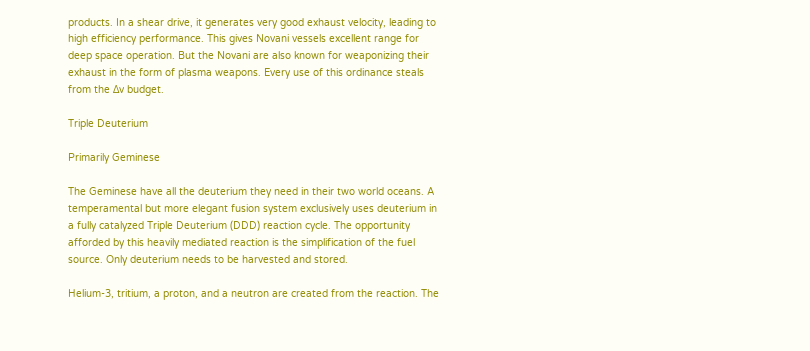products. In a shear drive, it generates very good exhaust velocity, leading to high efficiency performance. This gives Novani vessels excellent range for deep space operation. But the Novani are also known for weaponizing their exhaust in the form of plasma weapons. Every use of this ordinance steals from the Δv budget.

Triple Deuterium

Primarily Geminese

The Geminese have all the deuterium they need in their two world oceans. A temperamental but more elegant fusion system exclusively uses deuterium in a fully catalyzed Triple Deuterium (DDD) reaction cycle. The opportunity afforded by this heavily mediated reaction is the simplification of the fuel source. Only deuterium needs to be harvested and stored.

Helium-3, tritium, a proton, and a neutron are created from the reaction. The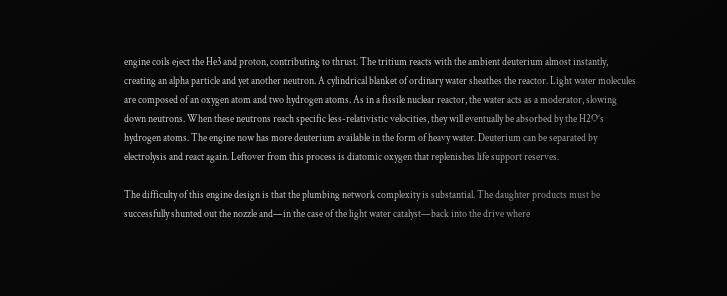engine coils eject the He3 and proton, contributing to thrust. The tritium reacts with the ambient deuterium almost instantly, creating an alpha particle and yet another neutron. A cylindrical blanket of ordinary water sheathes the reactor. Light water molecules are composed of an oxygen atom and two hydrogen atoms. As in a fissile nuclear reactor, the water acts as a moderator, slowing down neutrons. When these neutrons reach specific less-relativistic velocities, they will eventually be absorbed by the H2O’s hydrogen atoms. The engine now has more deuterium available in the form of heavy water. Deuterium can be separated by electrolysis and react again. Leftover from this process is diatomic oxygen that replenishes life support reserves.

The difficulty of this engine design is that the plumbing network complexity is substantial. The daughter products must be successfully shunted out the nozzle and—in the case of the light water catalyst—back into the drive where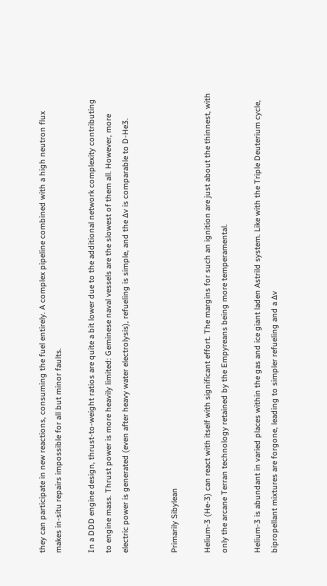they can participate in new reactions, consuming the fuel entirely. A complex pipeline combined with a high neutron flux makes in-situ repairs impossible for all but minor faults.

In a DDD engine design, thrust-to-weight ratios are quite a bit lower due to the additional network complexity contributing to engine mass. Thrust power is more heavily limited: Geminese naval vessels are the slowest of them all. However, more electric power is generated (even after heavy water electrolysis), refueling is simple, and the ∆v is comparable to D-He3.


Primarily Sibylean

Helium-3 (He-3) can react with itself with significant effort. The margins for such an ignition are just about the thinnest, with only the arcane Terran technology retained by the Empyreans being more temperamental.

Helium-3 is abundant in varied places within the gas and ice giant laden Astrild system. Like with the Triple Deuterium cycle, bipropellant mixtures are forgone, leading to simpler refueling and a ∆v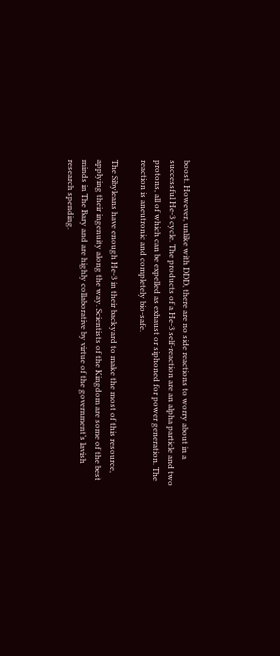boost. However, unlike with DDD, there are no side reactions to worry about in a successful He-3 cycle. The products of a He-3 self-reaction are an alpha particle and two protons, all of which can be expelled as exhaust or siphoned for power generation. The reaction is aneutronic and completely bio-safe.

The Sibyleans have enough He-3 in their backyard to make the most of this resource, applying their ingenuity along the way. Scientists of the Kingdom are some of the best minds in The Bary and are highly collaborative by virtue of the government’s lavish research spending.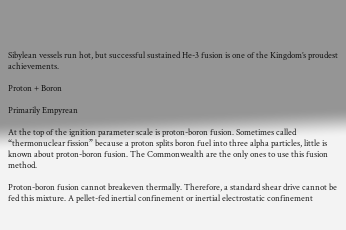Sibylean vessels run hot, but successful sustained He-3 fusion is one of the Kingdom’s proudest achievements.

Proton + Boron

Primarily Empyrean

At the top of the ignition parameter scale is proton-boron fusion. Sometimes called “thermonuclear fission” because a proton splits boron fuel into three alpha particles, little is known about proton-boron fusion. The Commonwealth are the only ones to use this fusion method.

Proton-boron fusion cannot breakeven thermally. Therefore, a standard shear drive cannot be fed this mixture. A pellet-fed inertial confinement or inertial electrostatic confinement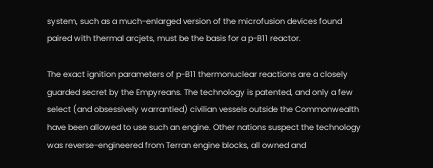system, such as a much-enlarged version of the microfusion devices found paired with thermal arcjets, must be the basis for a p-B11 reactor.

The exact ignition parameters of p-B11 thermonuclear reactions are a closely guarded secret by the Empyreans. The technology is patented, and only a few select (and obsessively warrantied) civilian vessels outside the Commonwealth have been allowed to use such an engine. Other nations suspect the technology was reverse-engineered from Terran engine blocks, all owned and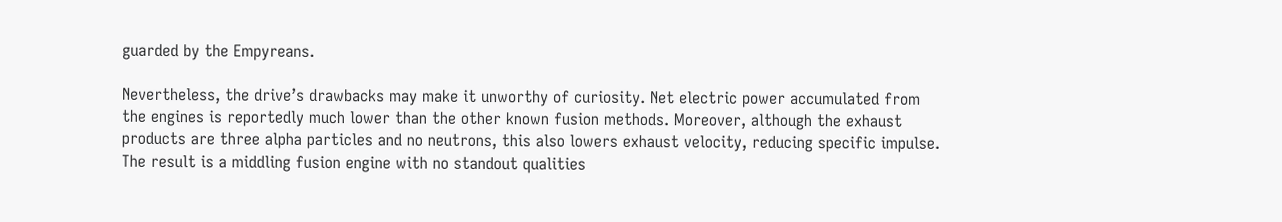guarded by the Empyreans.

Nevertheless, the drive’s drawbacks may make it unworthy of curiosity. Net electric power accumulated from the engines is reportedly much lower than the other known fusion methods. Moreover, although the exhaust products are three alpha particles and no neutrons, this also lowers exhaust velocity, reducing specific impulse. The result is a middling fusion engine with no standout qualities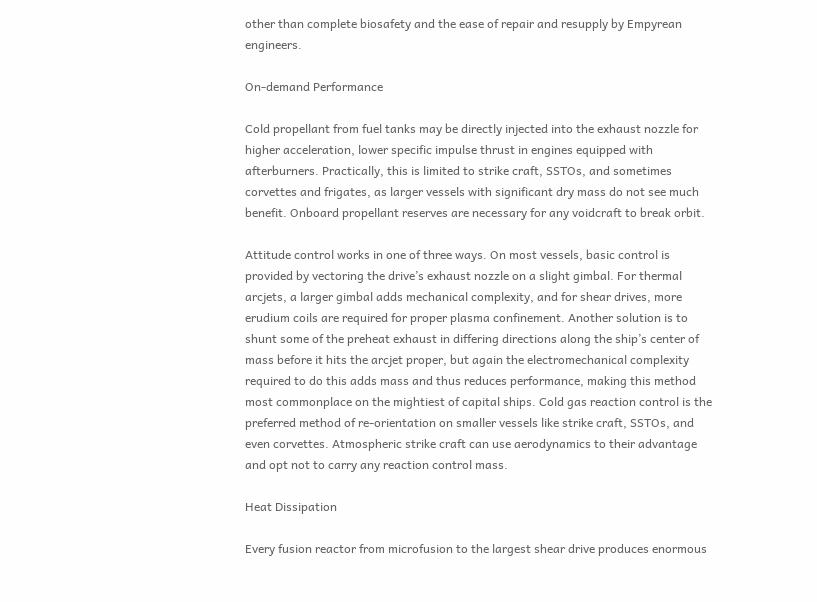other than complete biosafety and the ease of repair and resupply by Empyrean engineers.

On-demand Performance

Cold propellant from fuel tanks may be directly injected into the exhaust nozzle for higher acceleration, lower specific impulse thrust in engines equipped with afterburners. Practically, this is limited to strike craft, SSTOs, and sometimes corvettes and frigates, as larger vessels with significant dry mass do not see much benefit. Onboard propellant reserves are necessary for any voidcraft to break orbit.

Attitude control works in one of three ways. On most vessels, basic control is provided by vectoring the drive’s exhaust nozzle on a slight gimbal. For thermal arcjets, a larger gimbal adds mechanical complexity, and for shear drives, more erudium coils are required for proper plasma confinement. Another solution is to shunt some of the preheat exhaust in differing directions along the ship’s center of mass before it hits the arcjet proper, but again the electromechanical complexity required to do this adds mass and thus reduces performance, making this method most commonplace on the mightiest of capital ships. Cold gas reaction control is the preferred method of re-orientation on smaller vessels like strike craft, SSTOs, and even corvettes. Atmospheric strike craft can use aerodynamics to their advantage and opt not to carry any reaction control mass.

Heat Dissipation

Every fusion reactor from microfusion to the largest shear drive produces enormous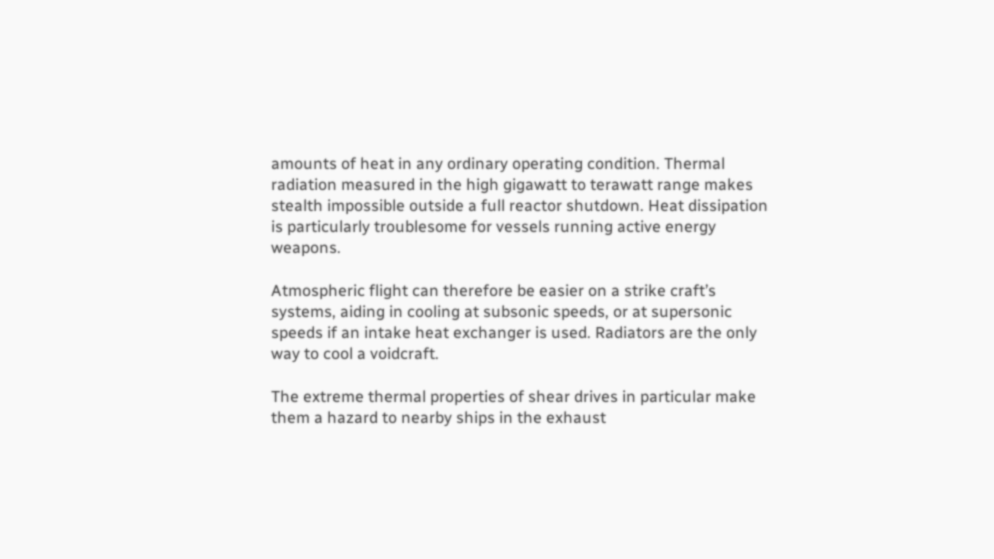amounts of heat in any ordinary operating condition. Thermal radiation measured in the high gigawatt to terawatt range makes stealth impossible outside a full reactor shutdown. Heat dissipation is particularly troublesome for vessels running active energy weapons.

Atmospheric flight can therefore be easier on a strike craft’s systems, aiding in cooling at subsonic speeds, or at supersonic speeds if an intake heat exchanger is used. Radiators are the only way to cool a voidcraft.

The extreme thermal properties of shear drives in particular make them a hazard to nearby ships in the exhaust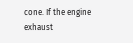cone. If the engine exhaust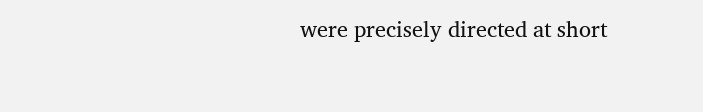were precisely directed at short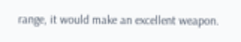range, it would make an excellent weapon.